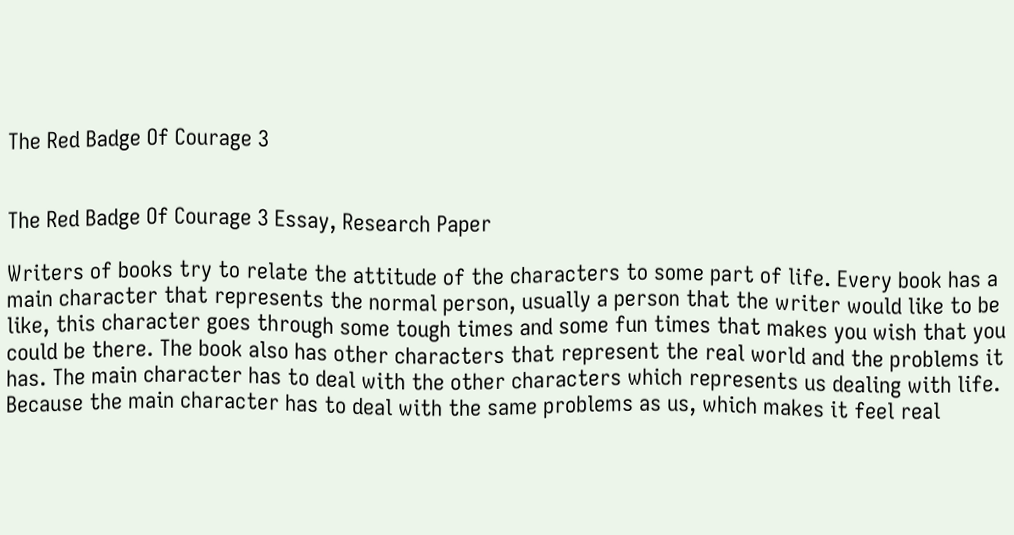The Red Badge Of Courage 3


The Red Badge Of Courage 3 Essay, Research Paper

Writers of books try to relate the attitude of the characters to some part of life. Every book has a main character that represents the normal person, usually a person that the writer would like to be like, this character goes through some tough times and some fun times that makes you wish that you could be there. The book also has other characters that represent the real world and the problems it has. The main character has to deal with the other characters which represents us dealing with life. Because the main character has to deal with the same problems as us, which makes it feel real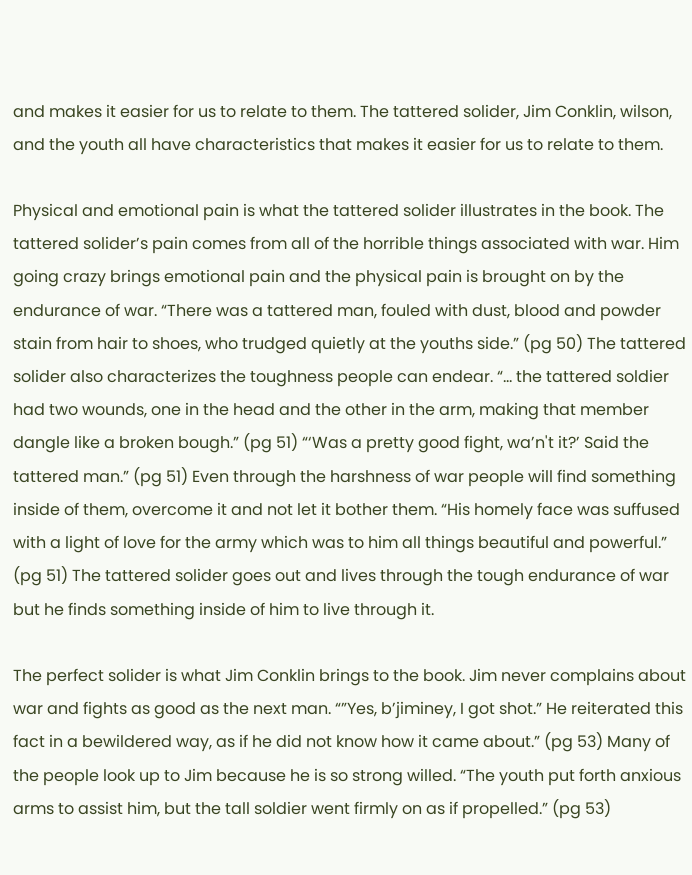and makes it easier for us to relate to them. The tattered solider, Jim Conklin, wilson, and the youth all have characteristics that makes it easier for us to relate to them.

Physical and emotional pain is what the tattered solider illustrates in the book. The tattered solider’s pain comes from all of the horrible things associated with war. Him going crazy brings emotional pain and the physical pain is brought on by the endurance of war. “There was a tattered man, fouled with dust, blood and powder stain from hair to shoes, who trudged quietly at the youths side.” (pg 50) The tattered solider also characterizes the toughness people can endear. “… the tattered soldier had two wounds, one in the head and the other in the arm, making that member dangle like a broken bough.” (pg 51) “‘Was a pretty good fight, wa’n't it?’ Said the tattered man.” (pg 51) Even through the harshness of war people will find something inside of them, overcome it and not let it bother them. “His homely face was suffused with a light of love for the army which was to him all things beautiful and powerful.” (pg 51) The tattered solider goes out and lives through the tough endurance of war but he finds something inside of him to live through it.

The perfect solider is what Jim Conklin brings to the book. Jim never complains about war and fights as good as the next man. “”Yes, b’jiminey, I got shot.” He reiterated this fact in a bewildered way, as if he did not know how it came about.” (pg 53) Many of the people look up to Jim because he is so strong willed. “The youth put forth anxious arms to assist him, but the tall soldier went firmly on as if propelled.” (pg 53)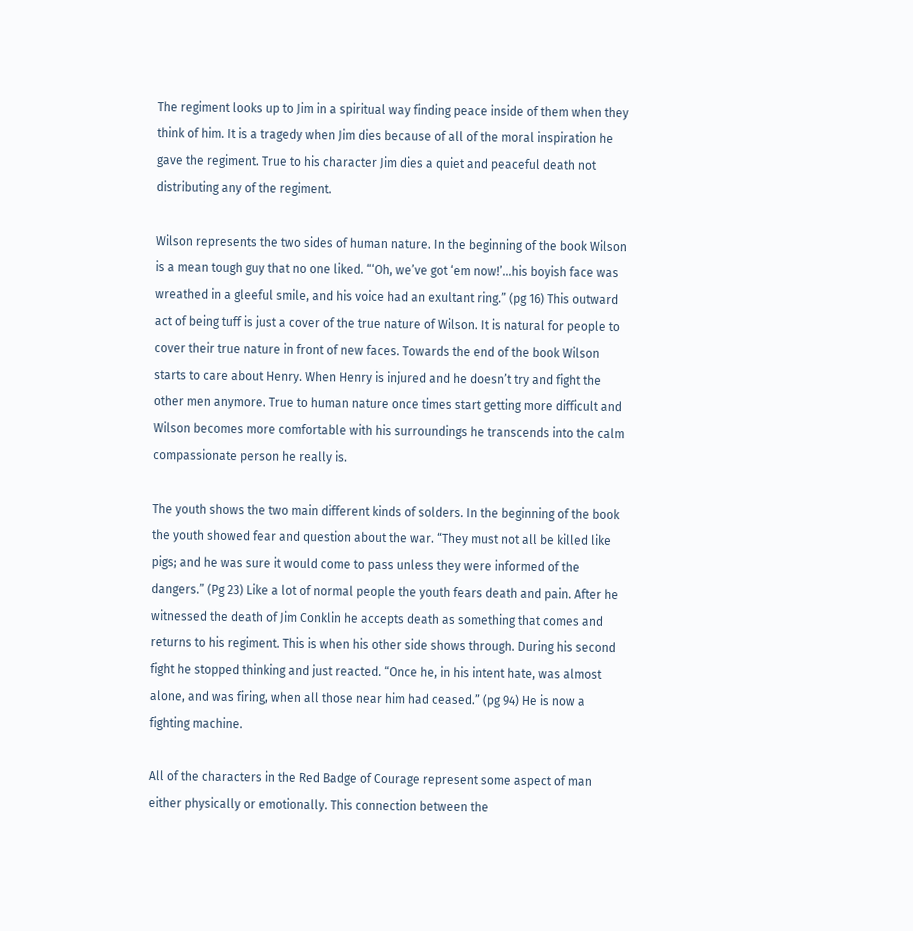The regiment looks up to Jim in a spiritual way finding peace inside of them when they think of him. It is a tragedy when Jim dies because of all of the moral inspiration he gave the regiment. True to his character Jim dies a quiet and peaceful death not distributing any of the regiment.

Wilson represents the two sides of human nature. In the beginning of the book Wilson is a mean tough guy that no one liked. “‘Oh, we’ve got ‘em now!’…his boyish face was wreathed in a gleeful smile, and his voice had an exultant ring.” (pg 16) This outward act of being tuff is just a cover of the true nature of Wilson. It is natural for people to cover their true nature in front of new faces. Towards the end of the book Wilson starts to care about Henry. When Henry is injured and he doesn’t try and fight the other men anymore. True to human nature once times start getting more difficult and Wilson becomes more comfortable with his surroundings he transcends into the calm compassionate person he really is.

The youth shows the two main different kinds of solders. In the beginning of the book the youth showed fear and question about the war. “They must not all be killed like pigs; and he was sure it would come to pass unless they were informed of the dangers.” (Pg 23) Like a lot of normal people the youth fears death and pain. After he witnessed the death of Jim Conklin he accepts death as something that comes and returns to his regiment. This is when his other side shows through. During his second fight he stopped thinking and just reacted. “Once he, in his intent hate, was almost alone, and was firing, when all those near him had ceased.” (pg 94) He is now a fighting machine.

All of the characters in the Red Badge of Courage represent some aspect of man either physically or emotionally. This connection between the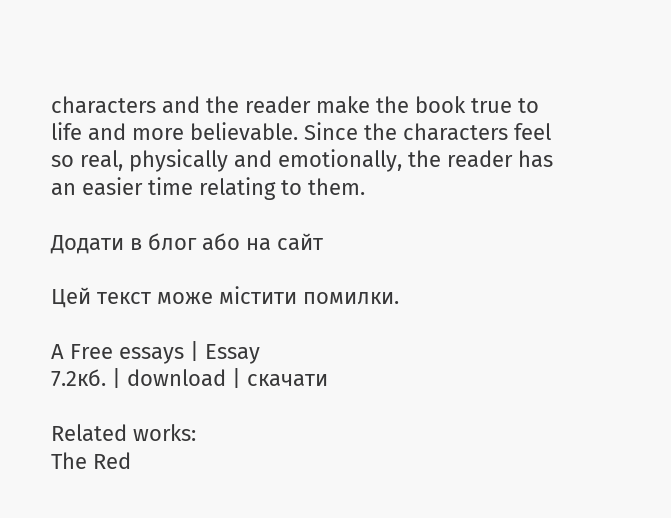characters and the reader make the book true to life and more believable. Since the characters feel so real, physically and emotionally, the reader has an easier time relating to them.

Додати в блог або на сайт

Цей текст може містити помилки.

A Free essays | Essay
7.2кб. | download | скачати

Related works:
The Red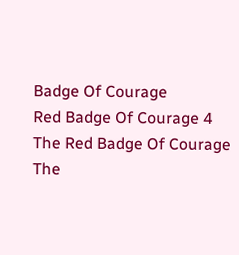Badge Of Courage
Red Badge Of Courage 4
The Red Badge Of Courage
The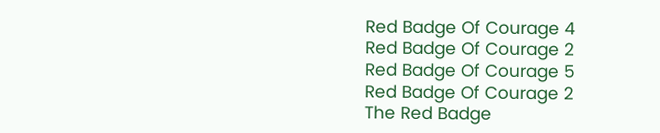Red Badge Of Courage 4
Red Badge Of Courage 2
Red Badge Of Courage 5
Red Badge Of Courage 2
The Red Badge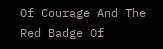Of Courage And The
Red Badge Of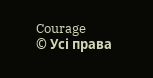Courage
© Усі права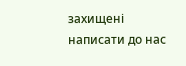захищені
написати до нас